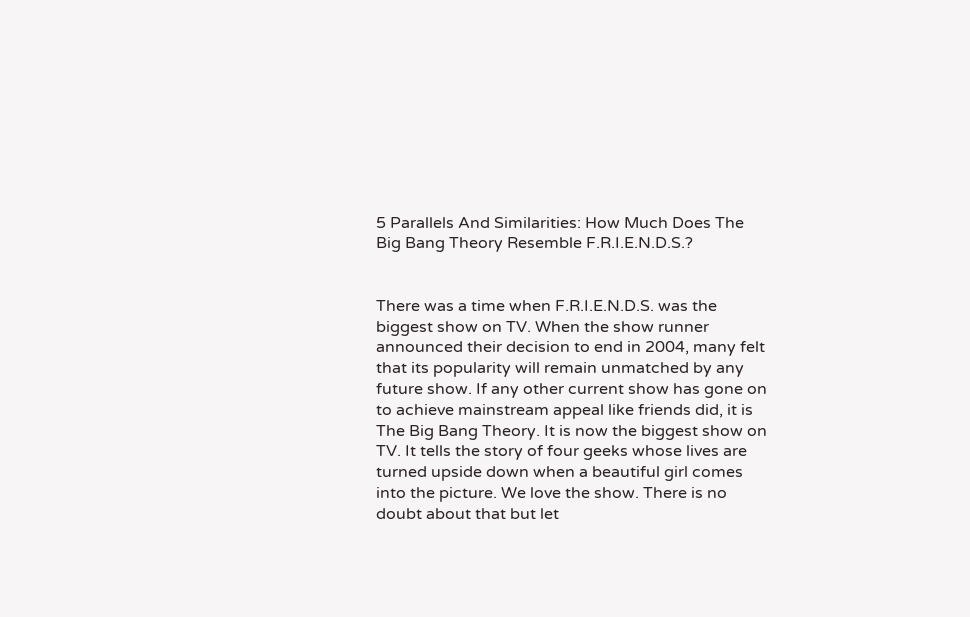5 Parallels And Similarities: How Much Does The Big Bang Theory Resemble F.R.I.E.N.D.S.?


There was a time when F.R.I.E.N.D.S. was the biggest show on TV. When the show runner announced their decision to end in 2004, many felt that its popularity will remain unmatched by any future show. If any other current show has gone on to achieve mainstream appeal like friends did, it is The Big Bang Theory. It is now the biggest show on TV. It tells the story of four geeks whose lives are turned upside down when a beautiful girl comes into the picture. We love the show. There is no doubt about that but let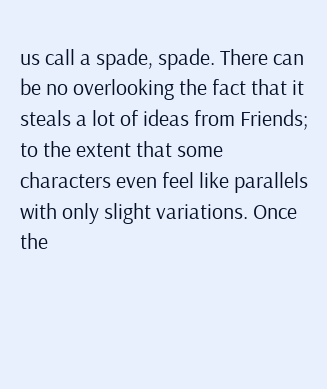us call a spade, spade. There can be no overlooking the fact that it steals a lot of ideas from Friends; to the extent that some characters even feel like parallels with only slight variations. Once the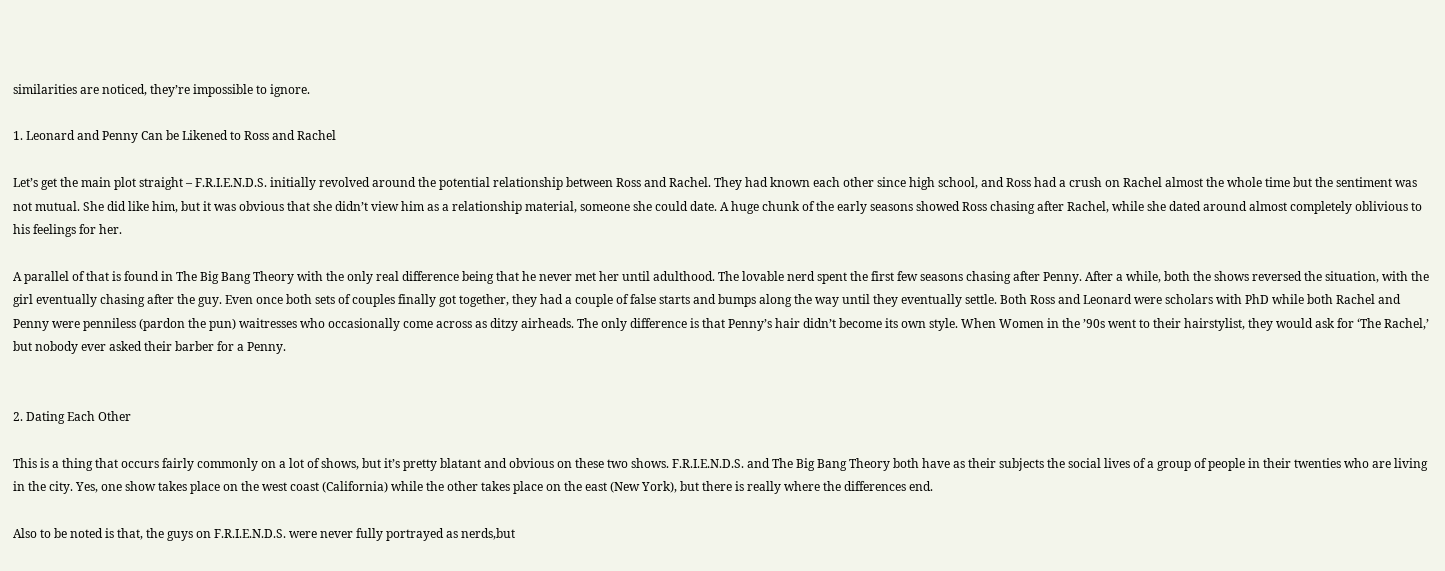similarities are noticed, they’re impossible to ignore.

1. Leonard and Penny Can be Likened to Ross and Rachel

Let’s get the main plot straight – F.R.I.E.N.D.S. initially revolved around the potential relationship between Ross and Rachel. They had known each other since high school, and Ross had a crush on Rachel almost the whole time but the sentiment was not mutual. She did like him, but it was obvious that she didn’t view him as a relationship material, someone she could date. A huge chunk of the early seasons showed Ross chasing after Rachel, while she dated around almost completely oblivious to his feelings for her.

A parallel of that is found in The Big Bang Theory with the only real difference being that he never met her until adulthood. The lovable nerd spent the first few seasons chasing after Penny. After a while, both the shows reversed the situation, with the girl eventually chasing after the guy. Even once both sets of couples finally got together, they had a couple of false starts and bumps along the way until they eventually settle. Both Ross and Leonard were scholars with PhD while both Rachel and Penny were penniless (pardon the pun) waitresses who occasionally come across as ditzy airheads. The only difference is that Penny’s hair didn’t become its own style. When Women in the ’90s went to their hairstylist, they would ask for ‘The Rachel,’ but nobody ever asked their barber for a Penny.


2. Dating Each Other

This is a thing that occurs fairly commonly on a lot of shows, but it’s pretty blatant and obvious on these two shows. F.R.I.E.N.D.S. and The Big Bang Theory both have as their subjects the social lives of a group of people in their twenties who are living in the city. Yes, one show takes place on the west coast (California) while the other takes place on the east (New York), but there is really where the differences end.

Also to be noted is that, the guys on F.R.I.E.N.D.S. were never fully portrayed as nerds,but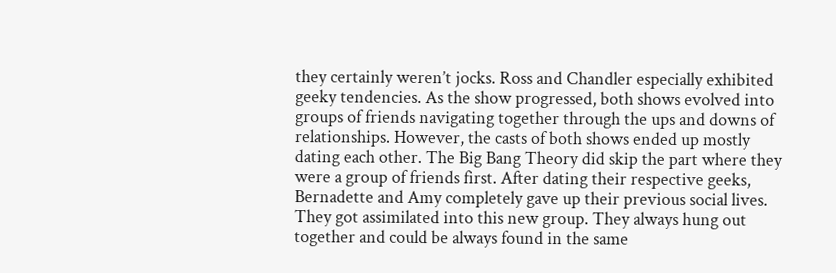they certainly weren’t jocks. Ross and Chandler especially exhibited geeky tendencies. As the show progressed, both shows evolved into groups of friends navigating together through the ups and downs of relationships. However, the casts of both shows ended up mostly dating each other. The Big Bang Theory did skip the part where they were a group of friends first. After dating their respective geeks, Bernadette and Amy completely gave up their previous social lives. They got assimilated into this new group. They always hung out together and could be always found in the same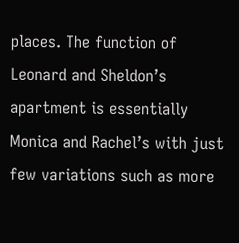places. The function of Leonard and Sheldon’s apartment is essentially Monica and Rachel’s with just few variations such as more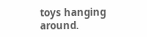toys hanging around.